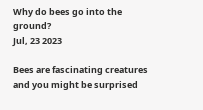Why do bees go into the ground?
Jul, 23 2023

Bees are fascinating creatures and you might be surprised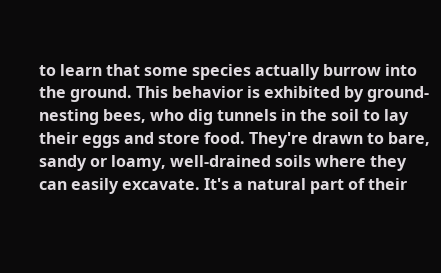to learn that some species actually burrow into the ground. This behavior is exhibited by ground-nesting bees, who dig tunnels in the soil to lay their eggs and store food. They're drawn to bare, sandy or loamy, well-drained soils where they can easily excavate. It's a natural part of their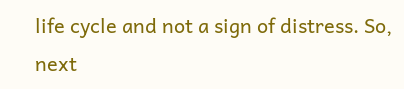life cycle and not a sign of distress. So, next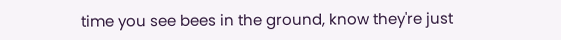time you see bees in the ground, know they're just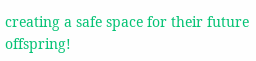creating a safe space for their future offspring!